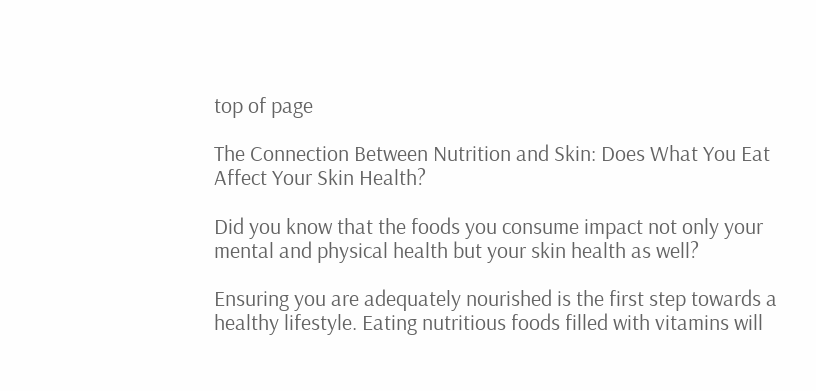top of page

The Connection Between Nutrition and Skin: Does What You Eat Affect Your Skin Health?

Did you know that the foods you consume impact not only your mental and physical health but your skin health as well?

Ensuring you are adequately nourished is the first step towards a healthy lifestyle. Eating nutritious foods filled with vitamins will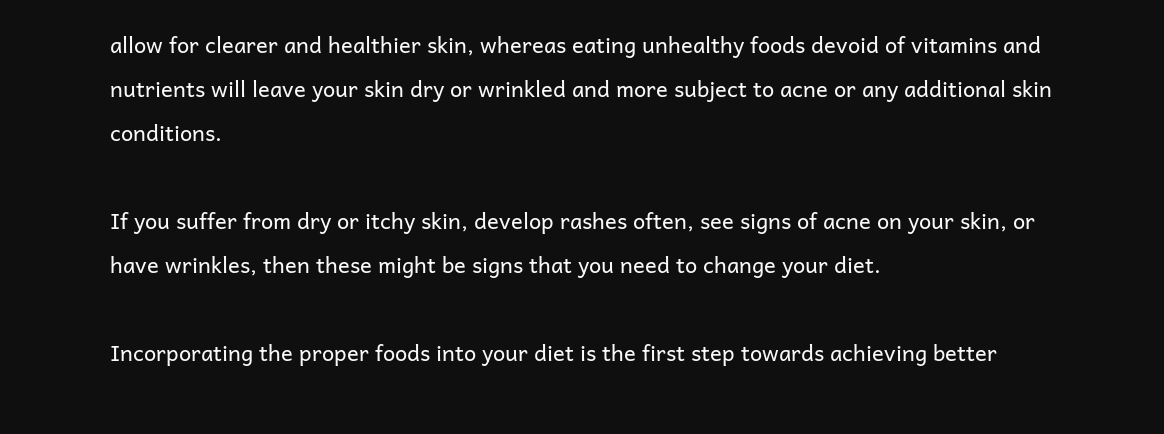allow for clearer and healthier skin, whereas eating unhealthy foods devoid of vitamins and nutrients will leave your skin dry or wrinkled and more subject to acne or any additional skin conditions.

If you suffer from dry or itchy skin, develop rashes often, see signs of acne on your skin, or have wrinkles, then these might be signs that you need to change your diet.

Incorporating the proper foods into your diet is the first step towards achieving better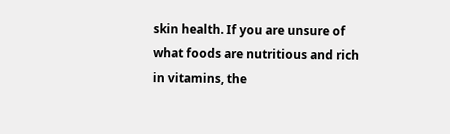skin health. If you are unsure of what foods are nutritious and rich in vitamins, the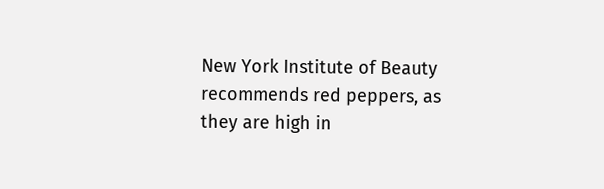New York Institute of Beauty recommends red peppers, as they are high in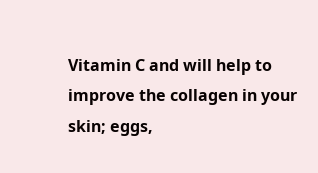Vitamin C and will help to improve the collagen in your skin; eggs,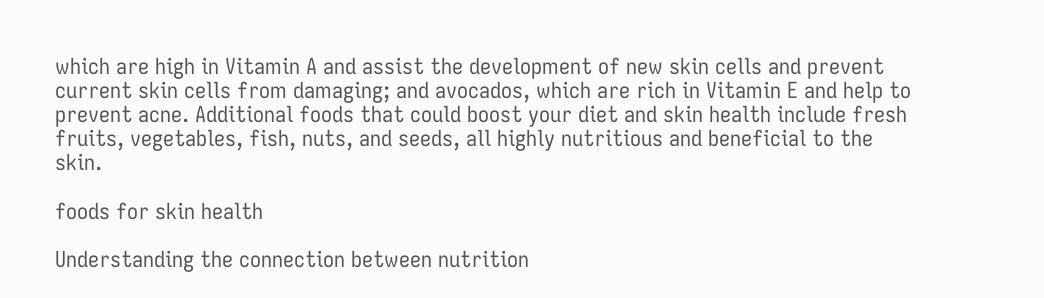which are high in Vitamin A and assist the development of new skin cells and prevent current skin cells from damaging; and avocados, which are rich in Vitamin E and help to prevent acne. Additional foods that could boost your diet and skin health include fresh fruits, vegetables, fish, nuts, and seeds, all highly nutritious and beneficial to the skin.

foods for skin health

Understanding the connection between nutrition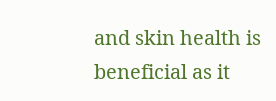and skin health is beneficial as it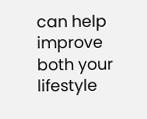can help improve both your lifestyle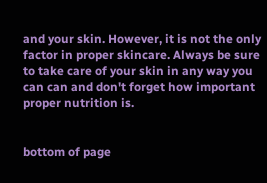and your skin. However, it is not the only factor in proper skincare. Always be sure to take care of your skin in any way you can can and don't forget how important proper nutrition is.


bottom of page